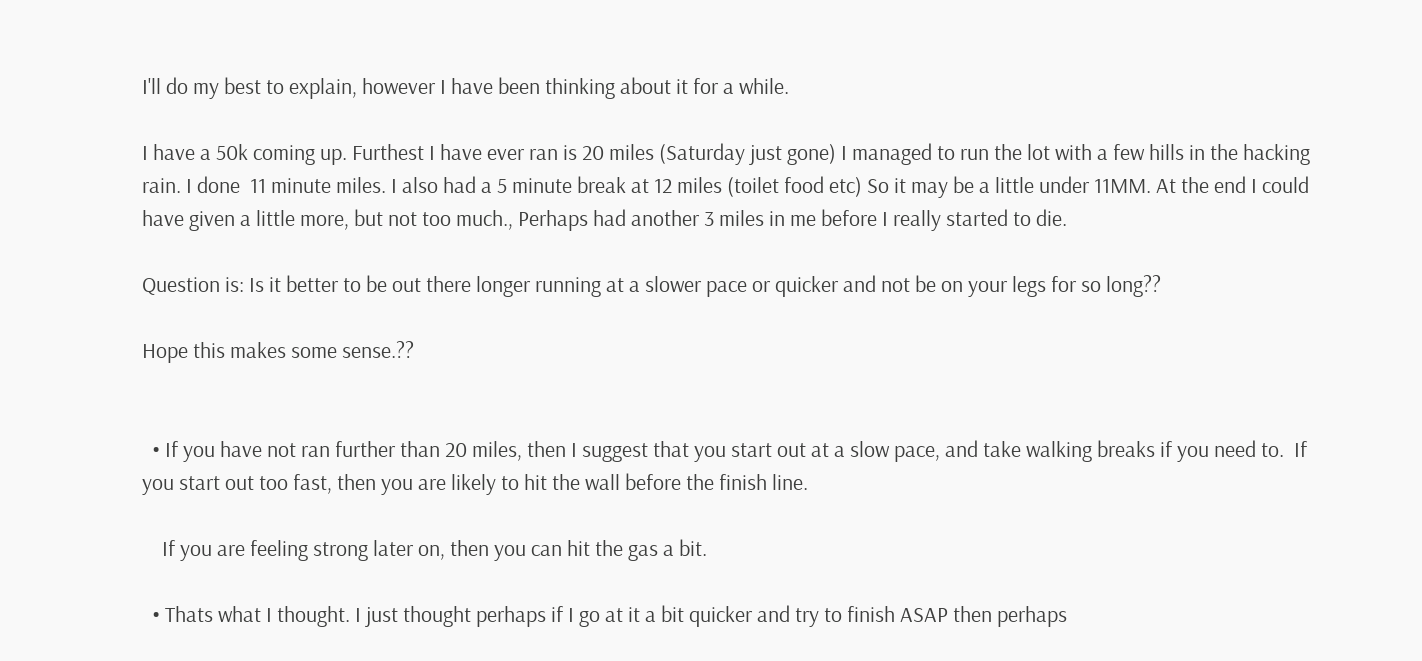I'll do my best to explain, however I have been thinking about it for a while.

I have a 50k coming up. Furthest I have ever ran is 20 miles (Saturday just gone) I managed to run the lot with a few hills in the hacking rain. I done  11 minute miles. I also had a 5 minute break at 12 miles (toilet food etc) So it may be a little under 11MM. At the end I could have given a little more, but not too much., Perhaps had another 3 miles in me before I really started to die.

Question is: Is it better to be out there longer running at a slower pace or quicker and not be on your legs for so long??

Hope this makes some sense.??


  • If you have not ran further than 20 miles, then I suggest that you start out at a slow pace, and take walking breaks if you need to.  If you start out too fast, then you are likely to hit the wall before the finish line.

    If you are feeling strong later on, then you can hit the gas a bit.

  • Thats what I thought. I just thought perhaps if I go at it a bit quicker and try to finish ASAP then perhaps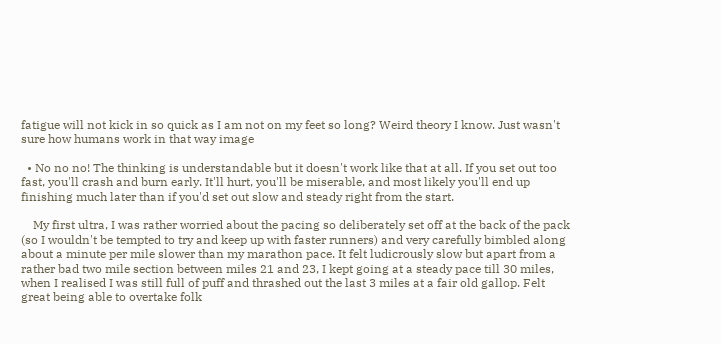fatigue will not kick in so quick as I am not on my feet so long? Weird theory I know. Just wasn't sure how humans work in that way image

  • No no no! The thinking is understandable but it doesn't work like that at all. If you set out too fast, you'll crash and burn early. It'll hurt, you'll be miserable, and most likely you'll end up finishing much later than if you'd set out slow and steady right from the start.

    My first ultra, I was rather worried about the pacing so deliberately set off at the back of the pack (so I wouldn't be tempted to try and keep up with faster runners) and very carefully bimbled along about a minute per mile slower than my marathon pace. It felt ludicrously slow but apart from a rather bad two mile section between miles 21 and 23, I kept going at a steady pace till 30 miles, when I realised I was still full of puff and thrashed out the last 3 miles at a fair old gallop. Felt great being able to overtake folk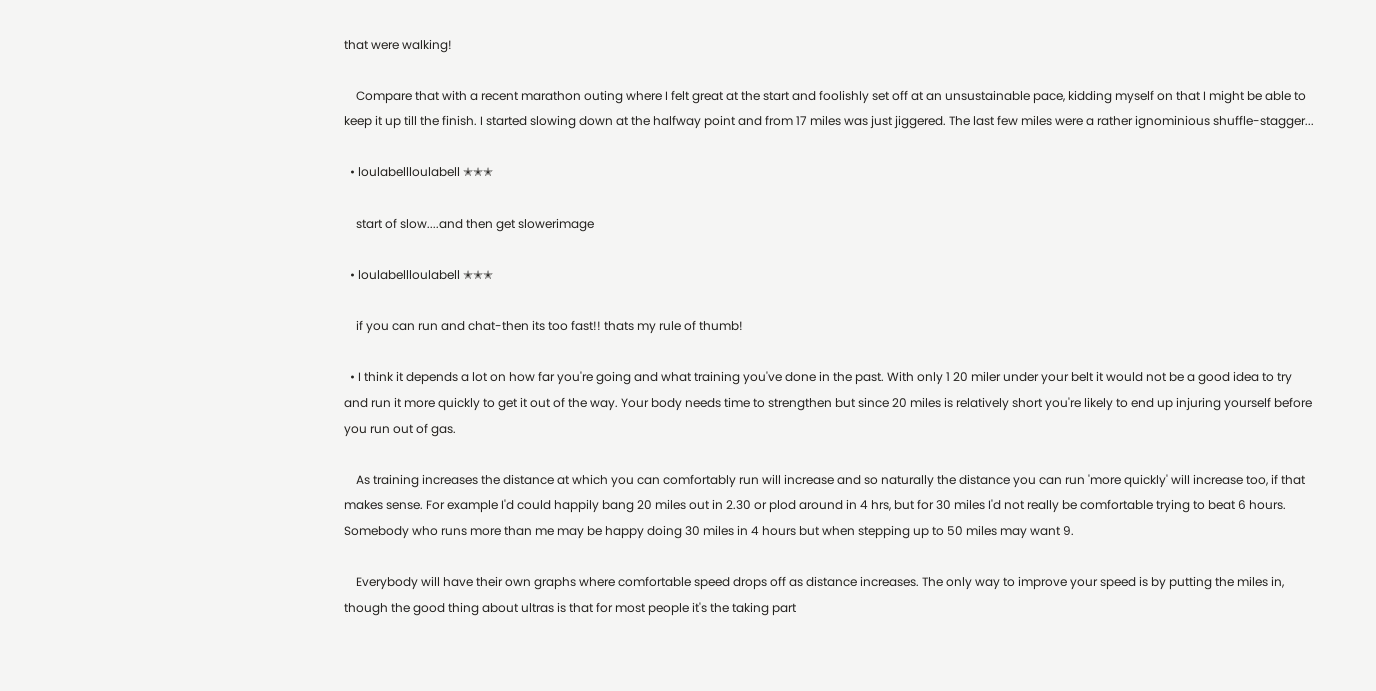that were walking!

    Compare that with a recent marathon outing where I felt great at the start and foolishly set off at an unsustainable pace, kidding myself on that I might be able to keep it up till the finish. I started slowing down at the halfway point and from 17 miles was just jiggered. The last few miles were a rather ignominious shuffle-stagger...

  • loulabellloulabell ✭✭✭

    start of slow....and then get slowerimage

  • loulabellloulabell ✭✭✭

    if you can run and chat-then its too fast!! thats my rule of thumb!

  • I think it depends a lot on how far you're going and what training you've done in the past. With only 1 20 miler under your belt it would not be a good idea to try and run it more quickly to get it out of the way. Your body needs time to strengthen but since 20 miles is relatively short you're likely to end up injuring yourself before you run out of gas.

    As training increases the distance at which you can comfortably run will increase and so naturally the distance you can run 'more quickly' will increase too, if that makes sense. For example I'd could happily bang 20 miles out in 2.30 or plod around in 4 hrs, but for 30 miles I'd not really be comfortable trying to beat 6 hours. Somebody who runs more than me may be happy doing 30 miles in 4 hours but when stepping up to 50 miles may want 9.

    Everybody will have their own graphs where comfortable speed drops off as distance increases. The only way to improve your speed is by putting the miles in, though the good thing about ultras is that for most people it's the taking part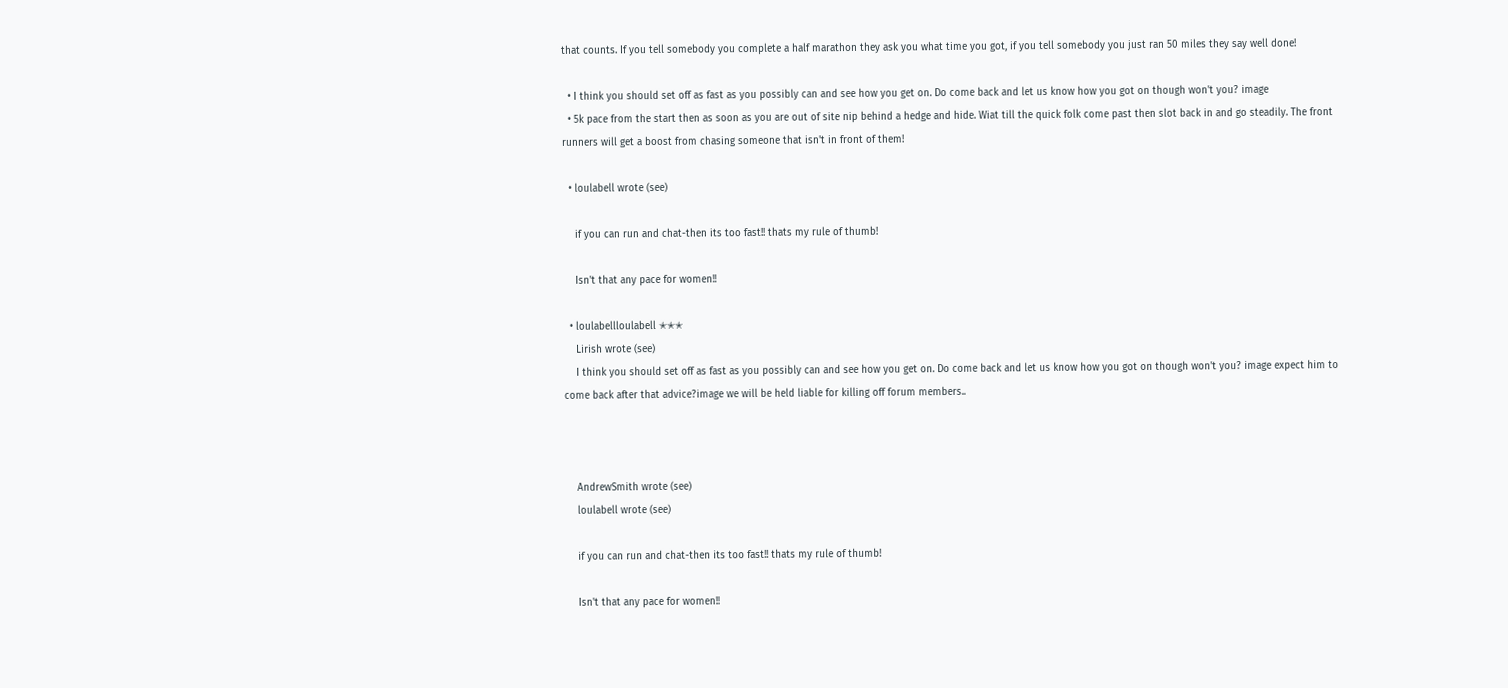that counts. If you tell somebody you complete a half marathon they ask you what time you got, if you tell somebody you just ran 50 miles they say well done!

  • I think you should set off as fast as you possibly can and see how you get on. Do come back and let us know how you got on though won't you? image
  • 5k pace from the start then as soon as you are out of site nip behind a hedge and hide. Wiat till the quick folk come past then slot back in and go steadily. The front runners will get a boost from chasing someone that isn't in front of them!

  • loulabell wrote (see)

    if you can run and chat-then its too fast!! thats my rule of thumb!

    Isn't that any pace for women!!

  • loulabellloulabell ✭✭✭
    Lirish wrote (see)
    I think you should set off as fast as you possibly can and see how you get on. Do come back and let us know how you got on though won't you? image expect him to come back after that advice?image we will be held liable for killing off forum members..



    AndrewSmith wrote (see)
    loulabell wrote (see)

    if you can run and chat-then its too fast!! thats my rule of thumb!

    Isn't that any pace for women!!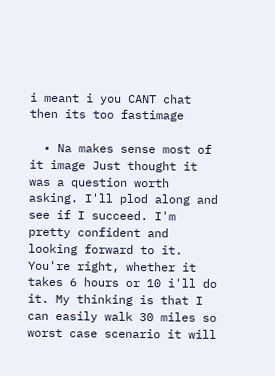i meant i you CANT chat then its too fastimage

  • Na makes sense most of it image Just thought it was a question worth asking. I'll plod along and see if I succeed. I'm pretty confident and looking forward to it. You're right, whether it takes 6 hours or 10 i'll do it. My thinking is that I can easily walk 30 miles so worst case scenario it will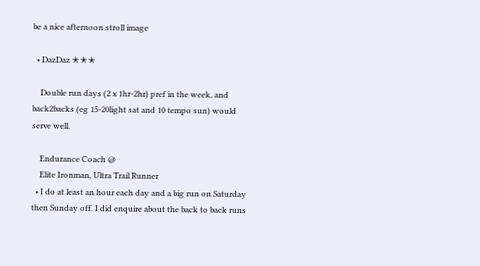be a nice afternoon stroll image

  • DazDaz ✭✭✭

    Double run days (2 x 1hr-2hr) pref in the week, and back2backs (eg 15-20light sat and 10 tempo sun) would serve well.

    Endurance Coach @
    Elite Ironman, Ultra Trail Runner
  • I do at least an hour each day and a big run on Saturday then Sunday off. I did enquire about the back to back runs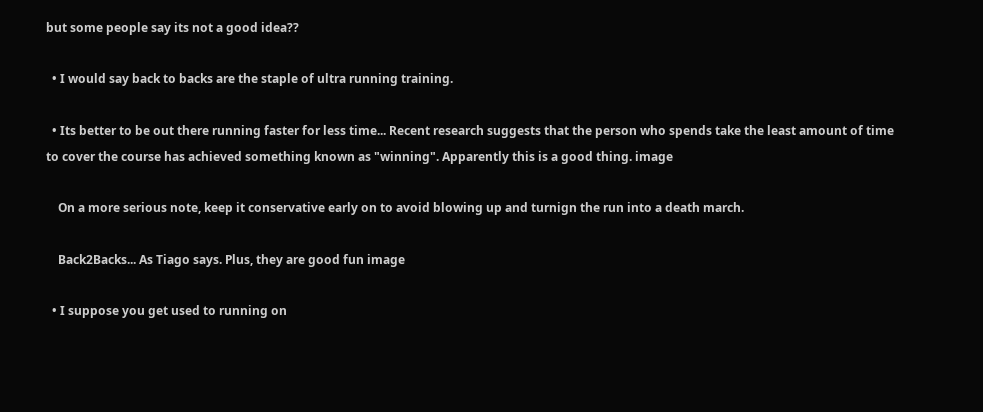but some people say its not a good idea??

  • I would say back to backs are the staple of ultra running training.

  • Its better to be out there running faster for less time... Recent research suggests that the person who spends take the least amount of time to cover the course has achieved something known as "winning". Apparently this is a good thing. image

    On a more serious note, keep it conservative early on to avoid blowing up and turnign the run into a death march.

    Back2Backs... As Tiago says. Plus, they are good fun image

  • I suppose you get used to running on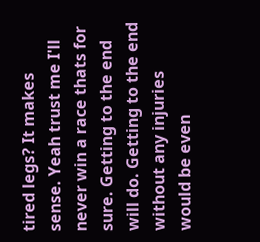tired legs? It makes sense. Yeah trust me I'll never win a race thats for sure. Getting to the end will do. Getting to the end without any injuries would be even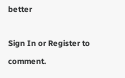better

Sign In or Register to comment.